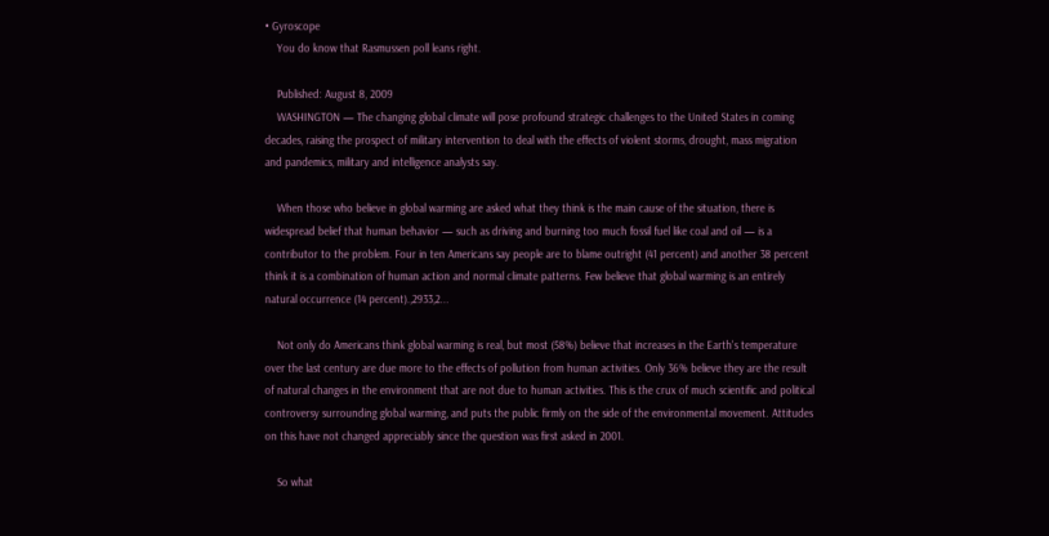• Gyroscope
    You do know that Rasmussen poll leans right.

    Published: August 8, 2009
    WASHINGTON — The changing global climate will pose profound strategic challenges to the United States in coming decades, raising the prospect of military intervention to deal with the effects of violent storms, drought, mass migration and pandemics, military and intelligence analysts say.

    When those who believe in global warming are asked what they think is the main cause of the situation, there is widespread belief that human behavior — such as driving and burning too much fossil fuel like coal and oil — is a contributor to the problem. Four in ten Americans say people are to blame outright (41 percent) and another 38 percent think it is a combination of human action and normal climate patterns. Few believe that global warming is an entirely natural occurrence (14 percent).,2933,2...

    Not only do Americans think global warming is real, but most (58%) believe that increases in the Earth's temperature over the last century are due more to the effects of pollution from human activities. Only 36% believe they are the result of natural changes in the environment that are not due to human activities. This is the crux of much scientific and political controversy surrounding global warming, and puts the public firmly on the side of the environmental movement. Attitudes on this have not changed appreciably since the question was first asked in 2001.

    So what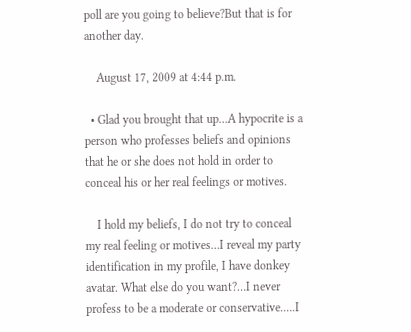poll are you going to believe?But that is for another day.

    August 17, 2009 at 4:44 p.m.

  • Glad you brought that up…A hypocrite is a person who professes beliefs and opinions that he or she does not hold in order to conceal his or her real feelings or motives.

    I hold my beliefs, I do not try to conceal my real feeling or motives…I reveal my party identification in my profile, I have donkey avatar. What else do you want?…I never profess to be a moderate or conservative.….I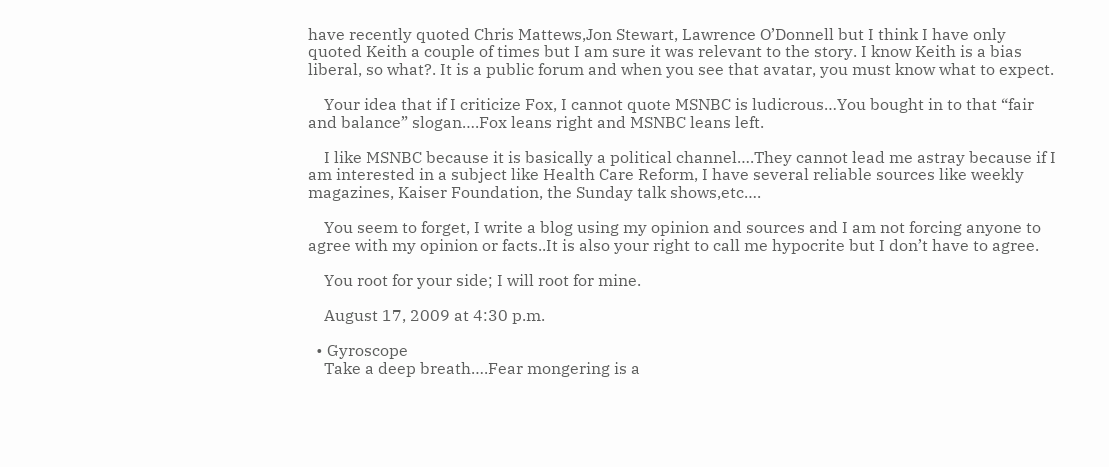have recently quoted Chris Mattews,Jon Stewart, Lawrence O’Donnell but I think I have only quoted Keith a couple of times but I am sure it was relevant to the story. I know Keith is a bias liberal, so what?. It is a public forum and when you see that avatar, you must know what to expect.

    Your idea that if I criticize Fox, I cannot quote MSNBC is ludicrous…You bought in to that “fair and balance” slogan….Fox leans right and MSNBC leans left.

    I like MSNBC because it is basically a political channel….They cannot lead me astray because if I am interested in a subject like Health Care Reform, I have several reliable sources like weekly magazines, Kaiser Foundation, the Sunday talk shows,etc….

    You seem to forget, I write a blog using my opinion and sources and I am not forcing anyone to agree with my opinion or facts..It is also your right to call me hypocrite but I don’t have to agree.

    You root for your side; I will root for mine.

    August 17, 2009 at 4:30 p.m.

  • Gyroscope
    Take a deep breath….Fear mongering is a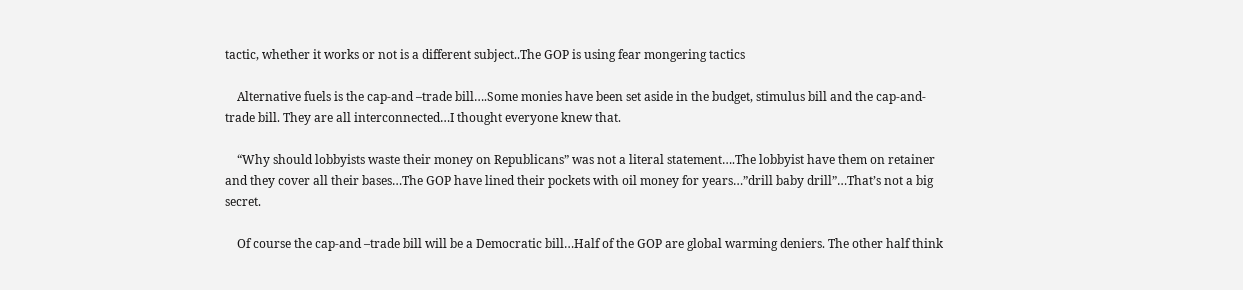tactic, whether it works or not is a different subject..The GOP is using fear mongering tactics

    Alternative fuels is the cap-and –trade bill….Some monies have been set aside in the budget, stimulus bill and the cap-and- trade bill. They are all interconnected…I thought everyone knew that.

    “Why should lobbyists waste their money on Republicans” was not a literal statement….The lobbyist have them on retainer and they cover all their bases…The GOP have lined their pockets with oil money for years…”drill baby drill”…That’s not a big secret.

    Of course the cap-and –trade bill will be a Democratic bill…Half of the GOP are global warming deniers. The other half think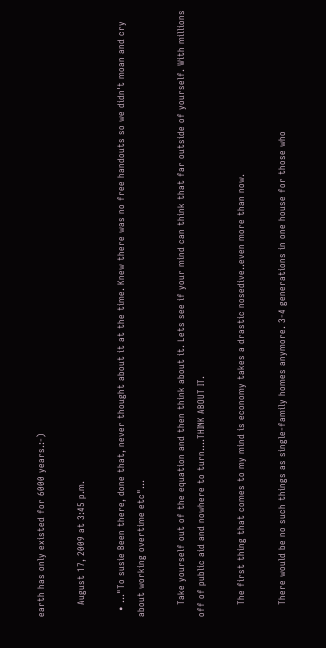earth has only existed for 6000 years.:-)

    August 17, 2009 at 3:45 p.m.

  • ..."To susie Been there, done that, never thought about it at the time. Knew there was no free handouts so we didn't moan and cry about working overtime etc"...

    Take yourself out of the equation and then think about it. Lets see if your mind can think that far outside of yourself. With millions off of public aid and nowhere to turn....THINK ABOUT IT.

    The first thing that comes to my mind is economy takes a drastic nosedive..even more than now.

    There would be no such things as single-family homes anymore. 3-4 generations in one house for those who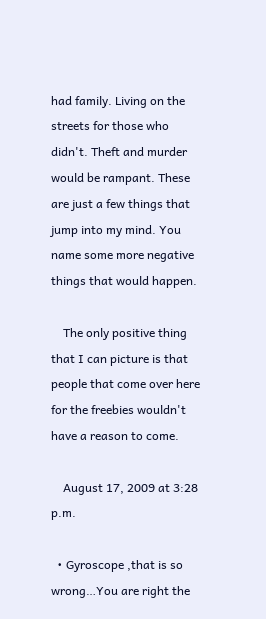had family. Living on the streets for those who didn't. Theft and murder would be rampant. These are just a few things that jump into my mind. You name some more negative things that would happen.

    The only positive thing that I can picture is that people that come over here for the freebies wouldn't have a reason to come.

    August 17, 2009 at 3:28 p.m.

  • Gyroscope ,that is so wrong…You are right the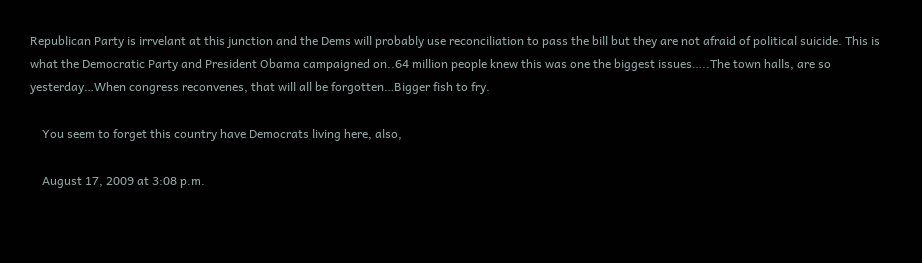Republican Party is irrvelant at this junction and the Dems will probably use reconciliation to pass the bill but they are not afraid of political suicide. This is what the Democratic Party and President Obama campaigned on..64 million people knew this was one the biggest issues…..The town halls, are so yesterday…When congress reconvenes, that will all be forgotten…Bigger fish to fry.

    You seem to forget this country have Democrats living here, also,

    August 17, 2009 at 3:08 p.m.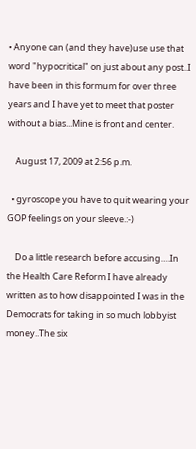• Anyone can (and they have)use use that word "hypocritical" on just about any post..I have been in this formum for over three years and I have yet to meet that poster without a bias...Mine is front and center.

    August 17, 2009 at 2:56 p.m.

  • gyroscope you have to quit wearing your GOP feelings on your sleeve.:-)

    Do a little research before accusing….In the Health Care Reform I have already written as to how disappointed I was in the Democrats for taking in so much lobbyist money..The six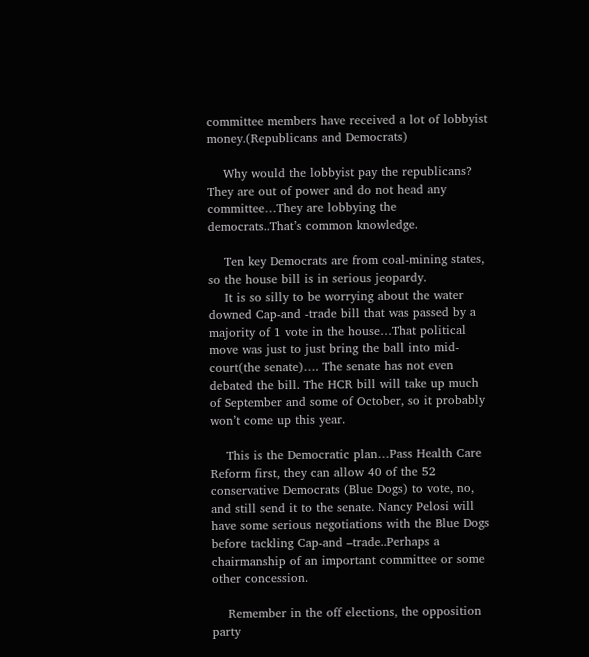committee members have received a lot of lobbyist money.(Republicans and Democrats)

    Why would the lobbyist pay the republicans? They are out of power and do not head any committee…They are lobbying the democrats..That’s common knowledge.

    Ten key Democrats are from coal-mining states, so the house bill is in serious jeopardy.
    It is so silly to be worrying about the water downed Cap-and -trade bill that was passed by a majority of 1 vote in the house…That political move was just to just bring the ball into mid-court(the senate)…. The senate has not even debated the bill. The HCR bill will take up much of September and some of October, so it probably won’t come up this year.

    This is the Democratic plan…Pass Health Care Reform first, they can allow 40 of the 52 conservative Democrats (Blue Dogs) to vote, no, and still send it to the senate. Nancy Pelosi will have some serious negotiations with the Blue Dogs before tackling Cap-and –trade..Perhaps a chairmanship of an important committee or some other concession.

    Remember in the off elections, the opposition party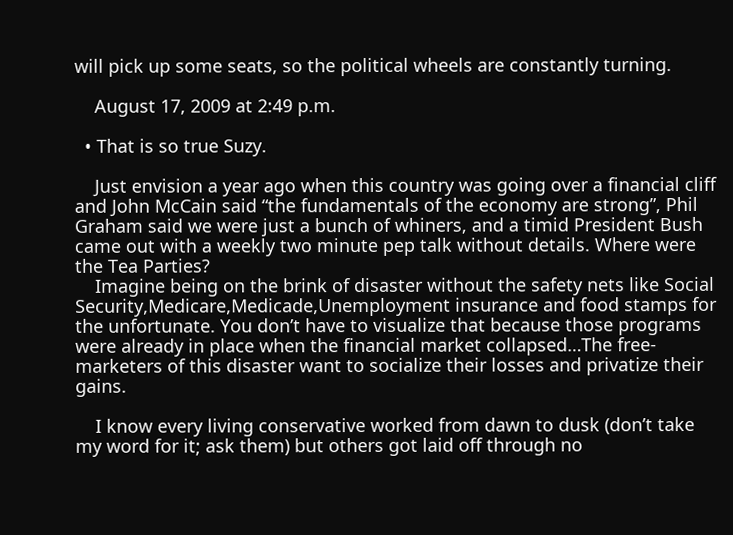will pick up some seats, so the political wheels are constantly turning.

    August 17, 2009 at 2:49 p.m.

  • That is so true Suzy.

    Just envision a year ago when this country was going over a financial cliff and John McCain said “the fundamentals of the economy are strong”, Phil Graham said we were just a bunch of whiners, and a timid President Bush came out with a weekly two minute pep talk without details. Where were the Tea Parties?
    Imagine being on the brink of disaster without the safety nets like Social Security,Medicare,Medicade,Unemployment insurance and food stamps for the unfortunate. You don’t have to visualize that because those programs were already in place when the financial market collapsed…The free-marketers of this disaster want to socialize their losses and privatize their gains.

    I know every living conservative worked from dawn to dusk (don’t take my word for it; ask them) but others got laid off through no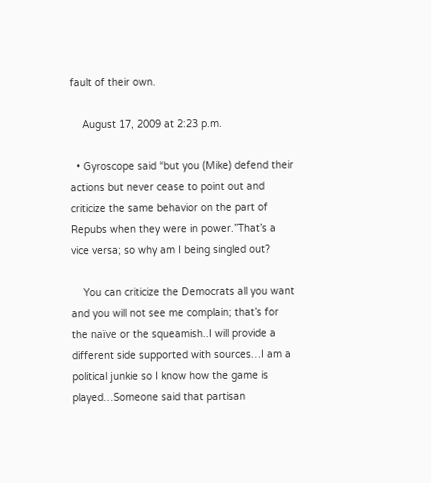fault of their own.

    August 17, 2009 at 2:23 p.m.

  • Gyroscope said “but you (Mike) defend their actions but never cease to point out and criticize the same behavior on the part of Repubs when they were in power.”That’s a vice versa; so why am I being singled out?

    You can criticize the Democrats all you want and you will not see me complain; that’s for the naïve or the squeamish..I will provide a different side supported with sources…I am a political junkie so I know how the game is played…Someone said that partisan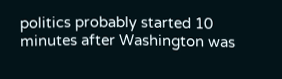politics probably started 10 minutes after Washington was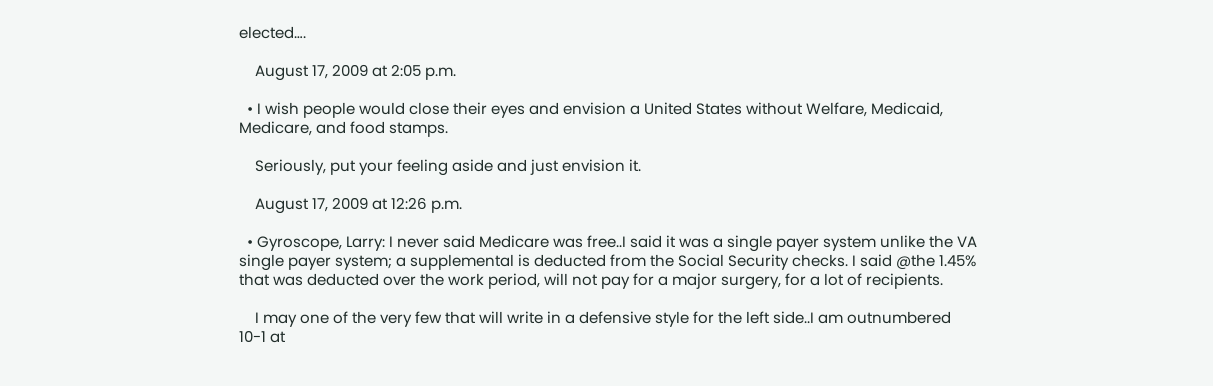elected….

    August 17, 2009 at 2:05 p.m.

  • I wish people would close their eyes and envision a United States without Welfare, Medicaid, Medicare, and food stamps.

    Seriously, put your feeling aside and just envision it.

    August 17, 2009 at 12:26 p.m.

  • Gyroscope, Larry: I never said Medicare was free..I said it was a single payer system unlike the VA single payer system; a supplemental is deducted from the Social Security checks. I said @the 1.45% that was deducted over the work period, will not pay for a major surgery, for a lot of recipients.

    I may one of the very few that will write in a defensive style for the left side..I am outnumbered 10-1 at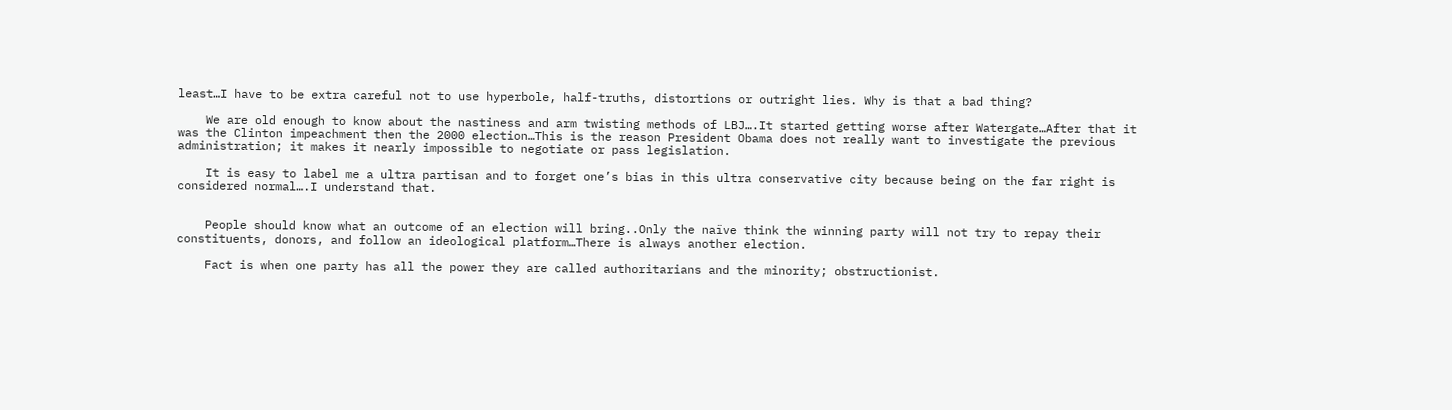least…I have to be extra careful not to use hyperbole, half-truths, distortions or outright lies. Why is that a bad thing?

    We are old enough to know about the nastiness and arm twisting methods of LBJ….It started getting worse after Watergate…After that it was the Clinton impeachment then the 2000 election…This is the reason President Obama does not really want to investigate the previous administration; it makes it nearly impossible to negotiate or pass legislation.

    It is easy to label me a ultra partisan and to forget one’s bias in this ultra conservative city because being on the far right is considered normal….I understand that.


    People should know what an outcome of an election will bring..Only the naïve think the winning party will not try to repay their constituents, donors, and follow an ideological platform…There is always another election.

    Fact is when one party has all the power they are called authoritarians and the minority; obstructionist.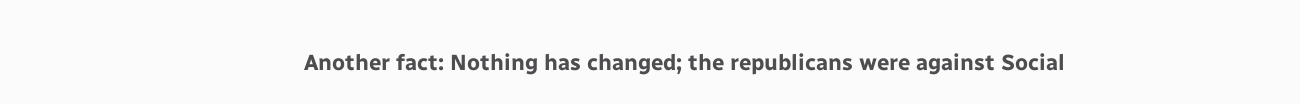Another fact: Nothing has changed; the republicans were against Social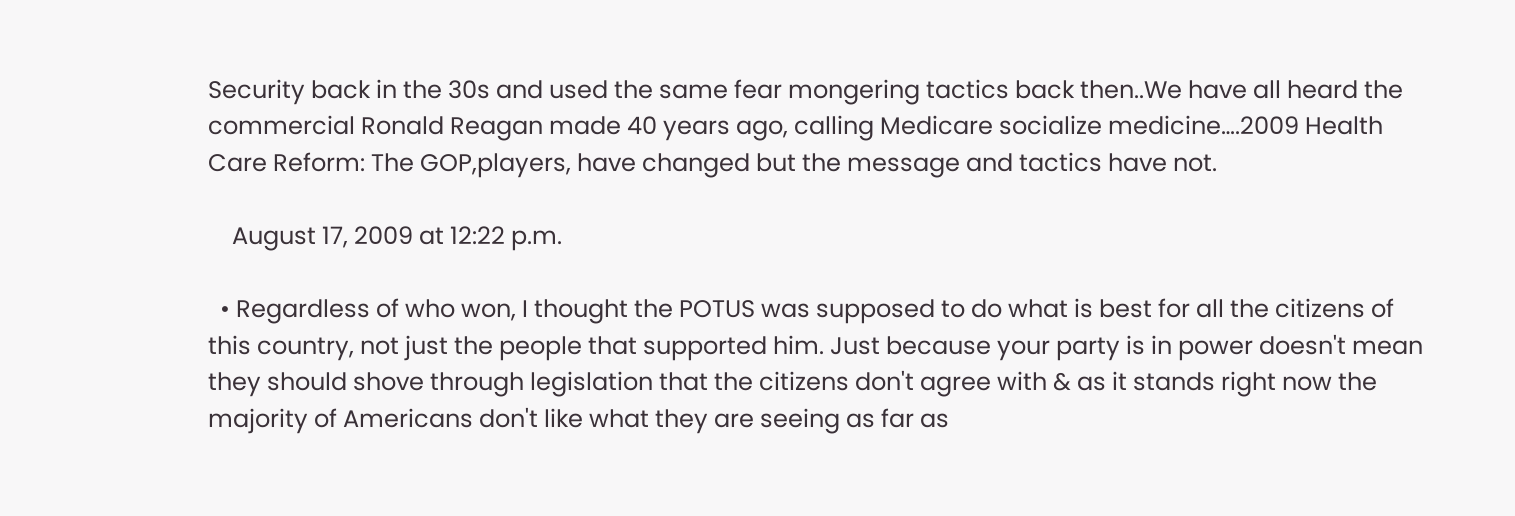Security back in the 30s and used the same fear mongering tactics back then..We have all heard the commercial Ronald Reagan made 40 years ago, calling Medicare socialize medicine….2009 Health Care Reform: The GOP,players, have changed but the message and tactics have not.

    August 17, 2009 at 12:22 p.m.

  • Regardless of who won, I thought the POTUS was supposed to do what is best for all the citizens of this country, not just the people that supported him. Just because your party is in power doesn't mean they should shove through legislation that the citizens don't agree with & as it stands right now the majority of Americans don't like what they are seeing as far as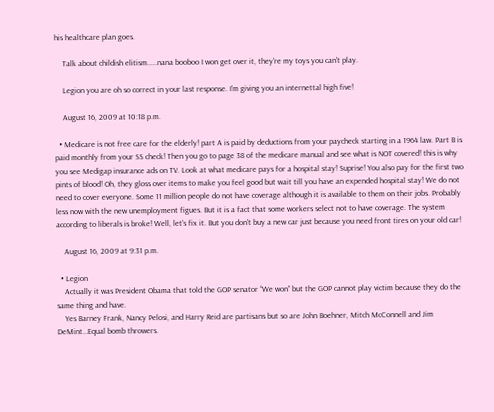his healthcare plan goes.

    Talk about childish elitism.....nana booboo I won get over it, they're my toys you can't play.

    Legion you are oh so correct in your last response. I'm giving you an internettal high five!

    August 16, 2009 at 10:18 p.m.

  • Medicare is not free care for the elderly! part A is paid by deductions from your paycheck starting in a 1964 law. Part B is paid monthly from your SS check! Then you go to page 38 of the medicare manual and see what is NOT covered! this is why you see Medigap insurance ads on TV. Look at what medicare pays for a hospital stay! Suprise! You also pay for the first two pints of blood! Oh, they gloss over items to make you feel good but wait till you have an expended hospital stay! We do not need to cover everyone. Some 11 million people do not have coverage although it is available to them on their jobs. Probably less now with the new unemployment figues. But it is a fact that some workers select not to have coverage. The system according to liberals is broke! Well, let's fix it. But you don't buy a new car just because you need front tires on your old car!

    August 16, 2009 at 9:31 p.m.

  • Legion
    Actually it was President Obama that told the GOP senator “We won” but the GOP cannot play victim because they do the same thing and have.
    Yes Barney Frank, Nancy Pelosi, and Harry Reid are partisans but so are John Boehner, Mitch McConnell and Jim DeMint…Equal bomb throwers.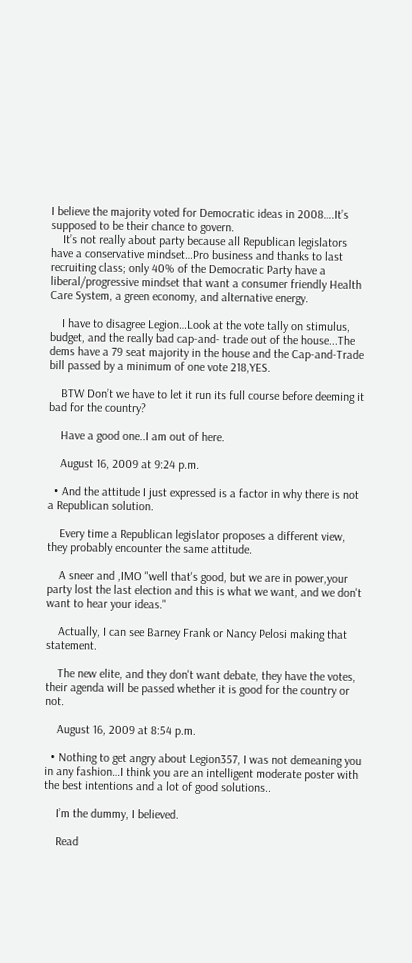I believe the majority voted for Democratic ideas in 2008….It’s supposed to be their chance to govern.
    It’s not really about party because all Republican legislators have a conservative mindset…Pro business and thanks to last recruiting class; only 40% of the Democratic Party have a liberal/progressive mindset that want a consumer friendly Health Care System, a green economy, and alternative energy.

    I have to disagree Legion…Look at the vote tally on stimulus, budget, and the really bad cap-and- trade out of the house...The dems have a 79 seat majority in the house and the Cap-and-Trade bill passed by a minimum of one vote 218,YES.

    BTW Don’t we have to let it run its full course before deeming it bad for the country?

    Have a good one..I am out of here.

    August 16, 2009 at 9:24 p.m.

  • And the attitude I just expressed is a factor in why there is not a Republican solution.

    Every time a Republican legislator proposes a different view, they probably encounter the same attitude.

    A sneer and ,IMO "well that's good, but we are in power,your party lost the last election and this is what we want, and we don't want to hear your ideas."

    Actually, I can see Barney Frank or Nancy Pelosi making that statement.

    The new elite, and they don't want debate, they have the votes, their agenda will be passed whether it is good for the country or not.

    August 16, 2009 at 8:54 p.m.

  • Nothing to get angry about Legion357, I was not demeaning you in any fashion…I think you are an intelligent moderate poster with the best intentions and a lot of good solutions..

    I’m the dummy, I believed.

    Read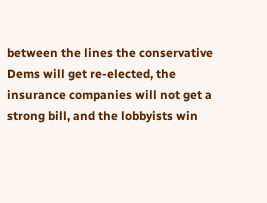between the lines the conservative Dems will get re-elected, the insurance companies will not get a strong bill, and the lobbyists win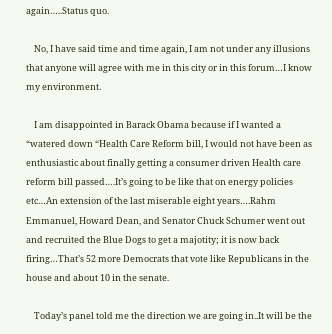again…..Status quo.

    No, I have said time and time again, I am not under any illusions that anyone will agree with me in this city or in this forum…I know my environment.

    I am disappointed in Barack Obama because if I wanted a “watered down “Health Care Reform bill, I would not have been as enthusiastic about finally getting a consumer driven Health care reform bill passed….It’s going to be like that on energy policies etc…An extension of the last miserable eight years….Rahm Emmanuel, Howard Dean, and Senator Chuck Schumer went out and recruited the Blue Dogs to get a majotity; it is now back firing…That’s 52 more Democrats that vote like Republicans in the house and about 10 in the senate.

    Today’s panel told me the direction we are going in..It will be the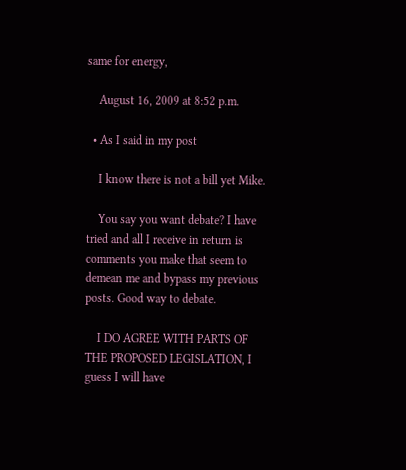same for energy,

    August 16, 2009 at 8:52 p.m.

  • As I said in my post

    I know there is not a bill yet Mike.

    You say you want debate? I have tried and all I receive in return is comments you make that seem to demean me and bypass my previous posts. Good way to debate.

    I DO AGREE WITH PARTS OF THE PROPOSED LEGISLATION, I guess I will have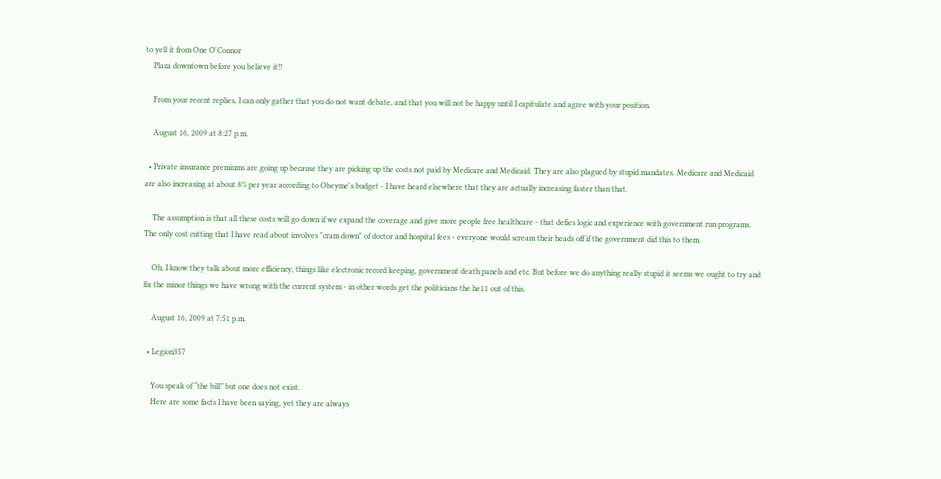to yell it from One O'Connor
    Plaza downtown before you believe it!!

    From your recent replies, I can only gather that you do not want debate, and that you will not be happy until I capitulate and agree with your position.

    August 16, 2009 at 8:27 p.m.

  • Private insurance premiums are going up because they are picking up the costs not paid by Medicare and Medicaid. They are also plagued by stupid mandates. Medicare and Medicaid are also increasing at about 8% per year according to Obeyme's budget - I have heard elsewhere that they are actually increasing faster than that.

    The assumption is that all these costs will go down if we expand the coverage and give more people free healthcare - that defies logic and experience with government run programs. The only cost cutting that I have read about involves "cram down" of doctor and hospital fees - everyone would scream their heads off if the government did this to them.

    Oh, I know they talk about more efficiency, things like electronic record keeping, government death panels and etc. But before we do anything really stupid it seems we ought to try and fix the minor things we have wrong with the current system - in other words get the politicians the he11 out of this.

    August 16, 2009 at 7:51 p.m.

  • Legion357

    You speak of “the bill” but one does not exist.
    Here are some facts I have been saying, yet they are always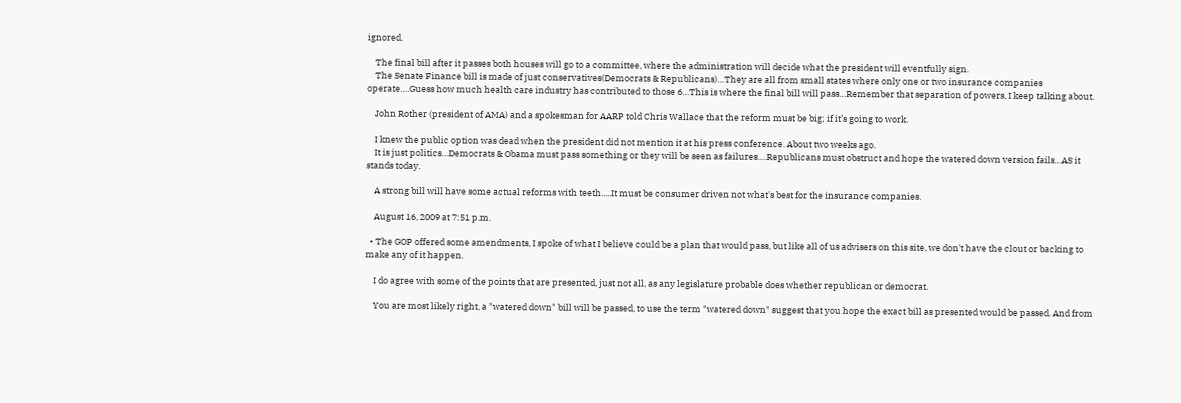ignored.

    The final bill after it passes both houses will go to a committee, where the administration will decide what the president will eventfully sign.
    The Senate Finance bill is made of just conservatives(Democrats & Republicans)…They are all from small states where only one or two insurance companies operate….Guess how much health care industry has contributed to those 6…This is where the final bill will pass…Remember that separation of powers, I keep talking about.

    John Rother (president of AMA) and a spokesman for AARP told Chris Wallace that the reform must be big; if it’s going to work.

    I knew the public option was dead when the president did not mention it at his press conference. About two weeks ago.
    It is just politics…Democrats & Obama must pass something or they will be seen as failures….Republicans must obstruct and hope the watered down version fails…AS it stands today.

    A strong bill will have some actual reforms with teeth.....It must be consumer driven not what's best for the insurance companies.

    August 16, 2009 at 7:51 p.m.

  • The GOP offered some amendments, I spoke of what I believe could be a plan that would pass, but like all of us advisers on this site, we don't have the clout or backing to make any of it happen.

    I do agree with some of the points that are presented, just not all, as any legislature probable does whether republican or democrat.

    You are most likely right, a "watered down" bill will be passed, to use the term "watered down" suggest that you hope the exact bill as presented would be passed. And from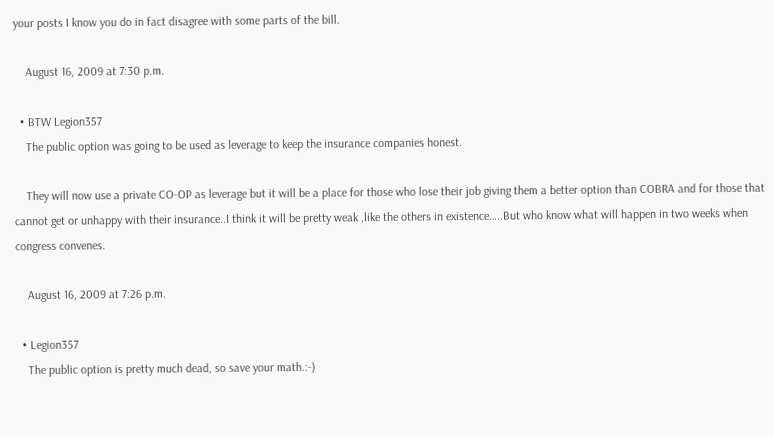your posts I know you do in fact disagree with some parts of the bill.

    August 16, 2009 at 7:30 p.m.

  • BTW Legion357
    The public option was going to be used as leverage to keep the insurance companies honest.

    They will now use a private CO-OP as leverage but it will be a place for those who lose their job giving them a better option than COBRA and for those that cannot get or unhappy with their insurance..I think it will be pretty weak ,like the others in existence…..But who know what will happen in two weeks when congress convenes.

    August 16, 2009 at 7:26 p.m.

  • Legion357
    The public option is pretty much dead, so save your math.:-)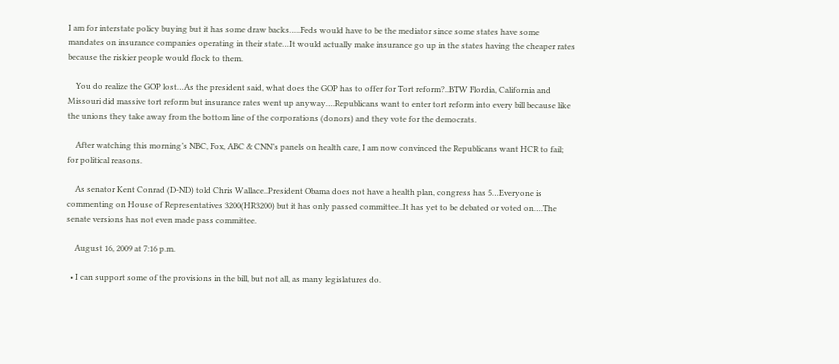I am for interstate policy buying but it has some draw backs…..Feds would have to be the mediator since some states have some mandates on insurance companies operating in their state…It would actually make insurance go up in the states having the cheaper rates because the riskier people would flock to them.

    You do realize the GOP lost…As the president said, what does the GOP has to offer for Tort reform?..BTW Flordia, California and Missouri did massive tort reform but insurance rates went up anyway….Republicans want to enter tort reform into every bill because like the unions they take away from the bottom line of the corporations (donors) and they vote for the democrats.

    After watching this morning’s NBC, Fox, ABC & CNN’s panels on health care, I am now convinced the Republicans want HCR to fail; for political reasons.

    As senator Kent Conrad (D-ND) told Chris Wallace..President Obama does not have a health plan, congress has 5…Everyone is commenting on House of Representatives 3200(HR3200) but it has only passed committee..It has yet to be debated or voted on….The senate versions has not even made pass committee.

    August 16, 2009 at 7:16 p.m.

  • I can support some of the provisions in the bill, but not all, as many legislatures do.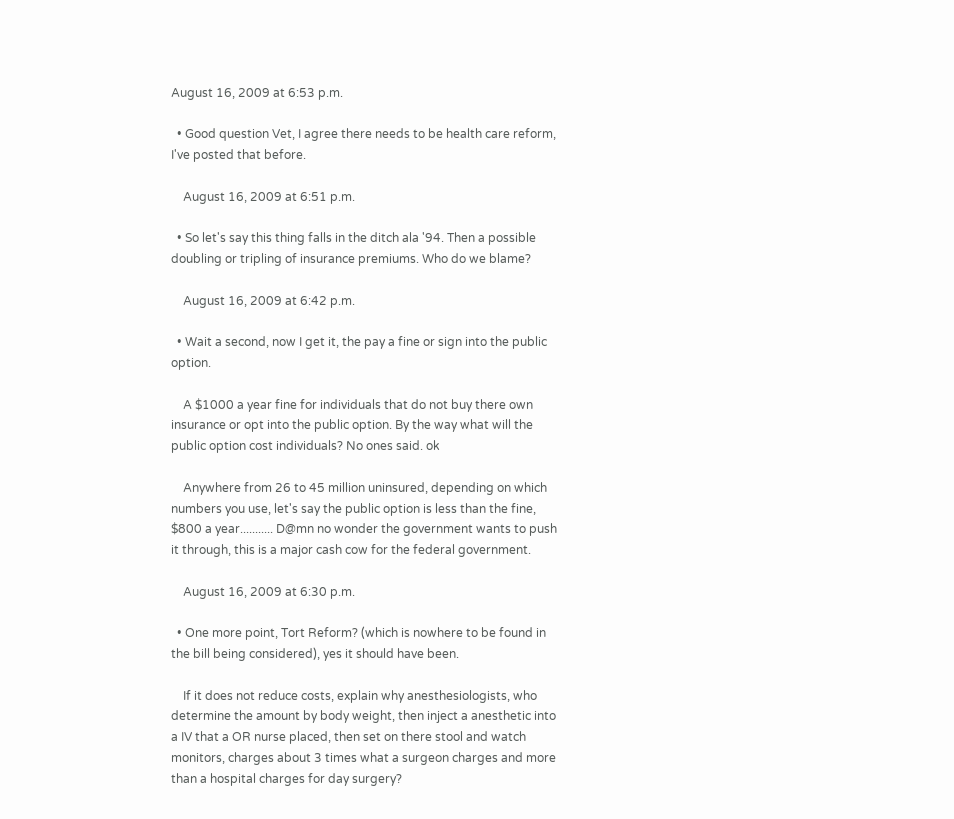August 16, 2009 at 6:53 p.m.

  • Good question Vet, I agree there needs to be health care reform, I've posted that before.

    August 16, 2009 at 6:51 p.m.

  • So let's say this thing falls in the ditch ala '94. Then a possible doubling or tripling of insurance premiums. Who do we blame?

    August 16, 2009 at 6:42 p.m.

  • Wait a second, now I get it, the pay a fine or sign into the public option.

    A $1000 a year fine for individuals that do not buy there own insurance or opt into the public option. By the way what will the public option cost individuals? No ones said. ok

    Anywhere from 26 to 45 million uninsured, depending on which numbers you use, let's say the public option is less than the fine, $800 a year........... D@mn no wonder the government wants to push it through, this is a major cash cow for the federal government.

    August 16, 2009 at 6:30 p.m.

  • One more point, Tort Reform? (which is nowhere to be found in the bill being considered), yes it should have been.

    If it does not reduce costs, explain why anesthesiologists, who determine the amount by body weight, then inject a anesthetic into a IV that a OR nurse placed, then set on there stool and watch monitors, charges about 3 times what a surgeon charges and more than a hospital charges for day surgery?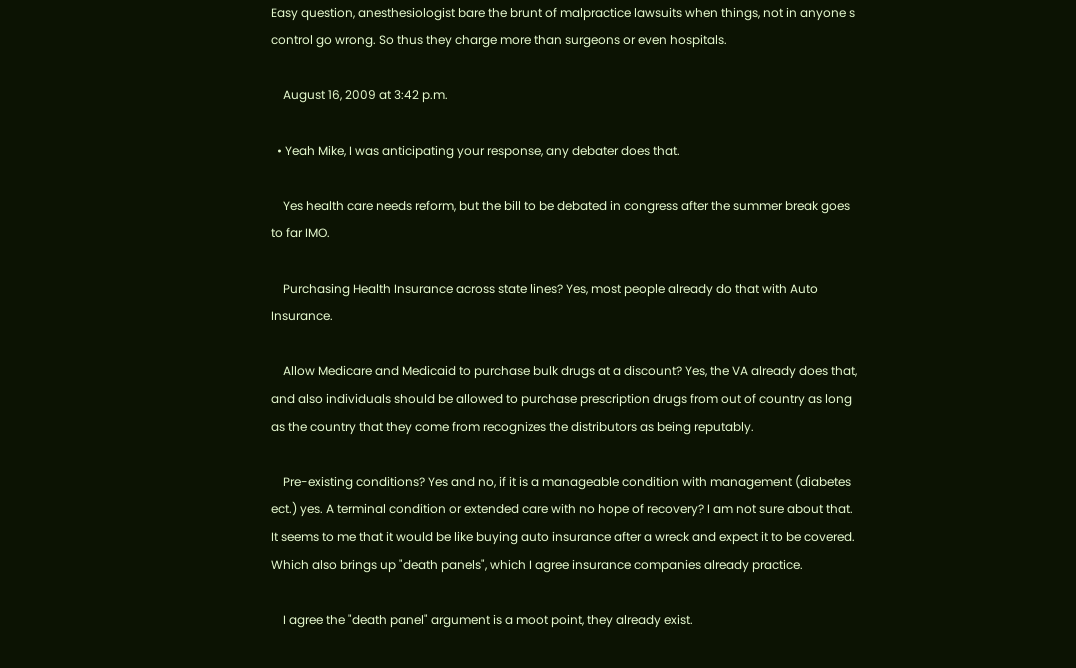Easy question, anesthesiologist bare the brunt of malpractice lawsuits when things, not in anyone s control go wrong. So thus they charge more than surgeons or even hospitals.

    August 16, 2009 at 3:42 p.m.

  • Yeah Mike, I was anticipating your response, any debater does that.

    Yes health care needs reform, but the bill to be debated in congress after the summer break goes to far IMO.

    Purchasing Health Insurance across state lines? Yes, most people already do that with Auto Insurance.

    Allow Medicare and Medicaid to purchase bulk drugs at a discount? Yes, the VA already does that, and also individuals should be allowed to purchase prescription drugs from out of country as long as the country that they come from recognizes the distributors as being reputably.

    Pre-existing conditions? Yes and no, if it is a manageable condition with management (diabetes ect.) yes. A terminal condition or extended care with no hope of recovery? I am not sure about that. It seems to me that it would be like buying auto insurance after a wreck and expect it to be covered. Which also brings up "death panels", which I agree insurance companies already practice.

    I agree the "death panel" argument is a moot point, they already exist.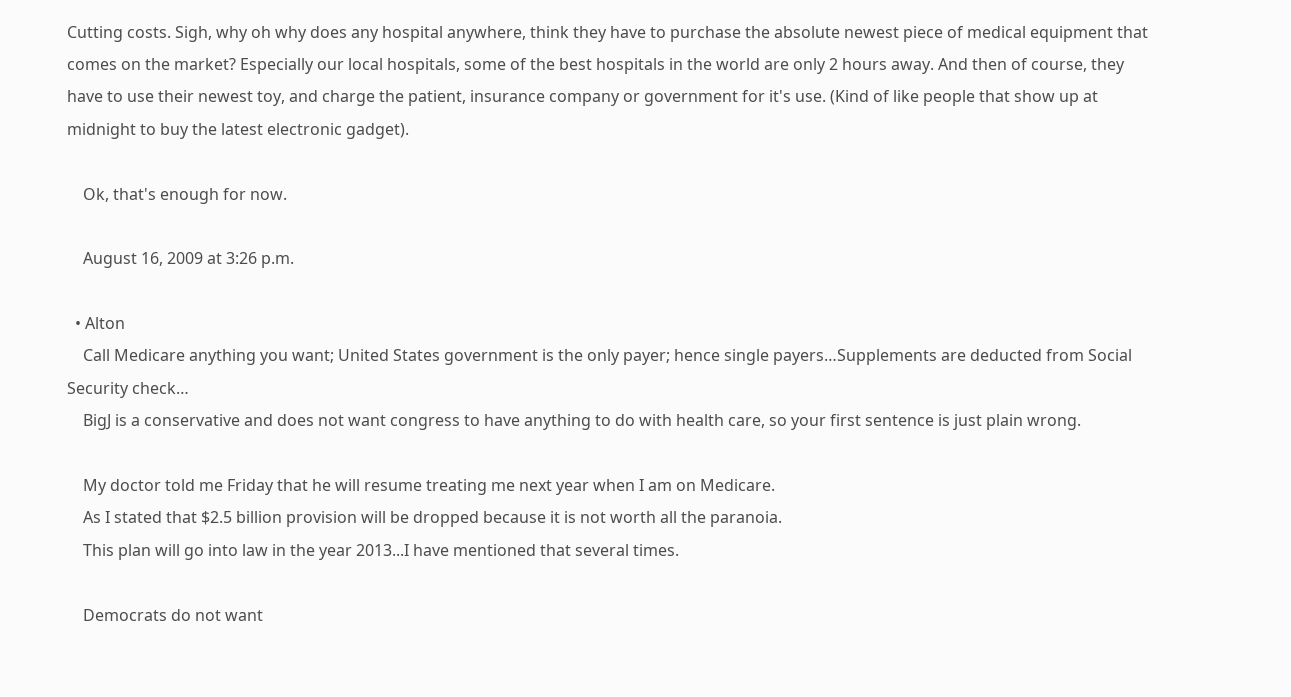Cutting costs. Sigh, why oh why does any hospital anywhere, think they have to purchase the absolute newest piece of medical equipment that comes on the market? Especially our local hospitals, some of the best hospitals in the world are only 2 hours away. And then of course, they have to use their newest toy, and charge the patient, insurance company or government for it's use. (Kind of like people that show up at midnight to buy the latest electronic gadget).

    Ok, that's enough for now.

    August 16, 2009 at 3:26 p.m.

  • Alton
    Call Medicare anything you want; United States government is the only payer; hence single payers…Supplements are deducted from Social Security check…
    BigJ is a conservative and does not want congress to have anything to do with health care, so your first sentence is just plain wrong.

    My doctor told me Friday that he will resume treating me next year when I am on Medicare.
    As I stated that $2.5 billion provision will be dropped because it is not worth all the paranoia.
    This plan will go into law in the year 2013...I have mentioned that several times.

    Democrats do not want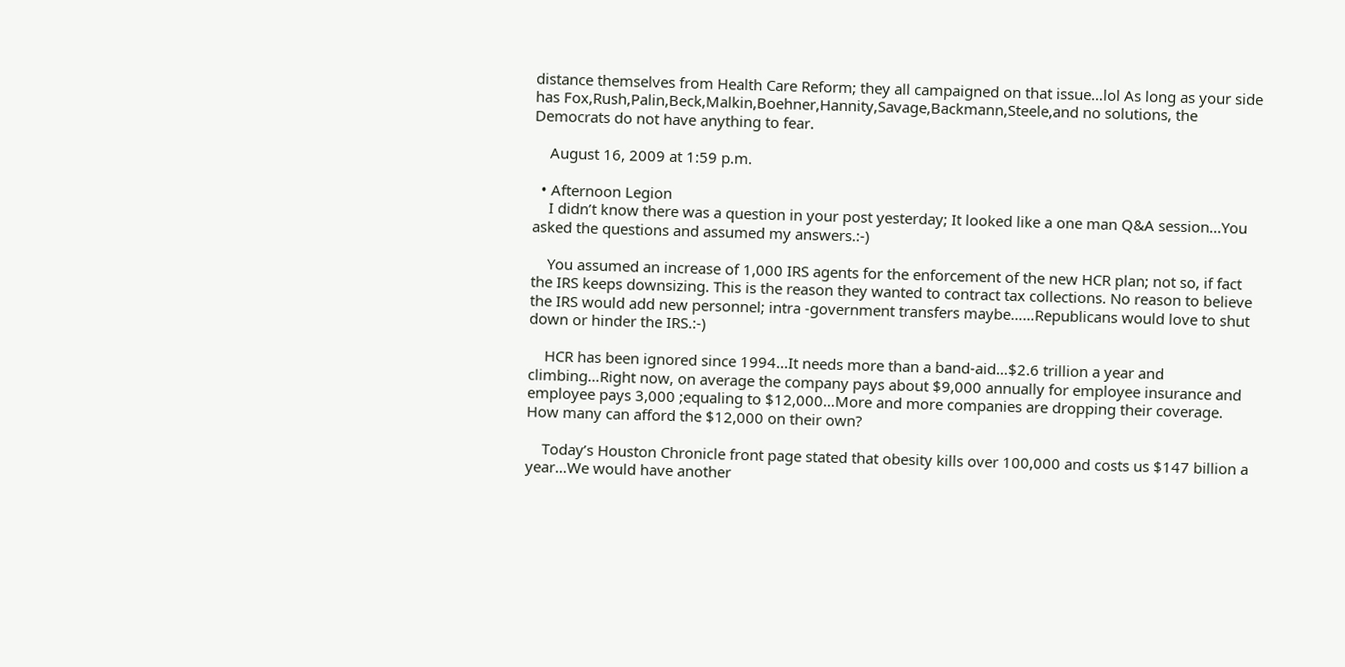distance themselves from Health Care Reform; they all campaigned on that issue…lol As long as your side has Fox,Rush,Palin,Beck,Malkin,Boehner,Hannity,Savage,Backmann,Steele,and no solutions, the Democrats do not have anything to fear.

    August 16, 2009 at 1:59 p.m.

  • Afternoon Legion
    I didn’t know there was a question in your post yesterday; It looked like a one man Q&A session...You asked the questions and assumed my answers.:-)

    You assumed an increase of 1,000 IRS agents for the enforcement of the new HCR plan; not so, if fact the IRS keeps downsizing. This is the reason they wanted to contract tax collections. No reason to believe the IRS would add new personnel; intra -government transfers maybe……Republicans would love to shut down or hinder the IRS.:-)

    HCR has been ignored since 1994...It needs more than a band-aid…$2.6 trillion a year and climbing…Right now, on average the company pays about $9,000 annually for employee insurance and employee pays 3,000 ;equaling to $12,000…More and more companies are dropping their coverage. How many can afford the $12,000 on their own?

    Today’s Houston Chronicle front page stated that obesity kills over 100,000 and costs us $147 billion a year…We would have another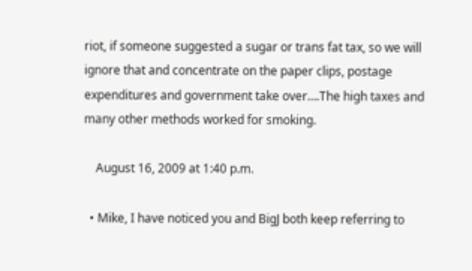riot, if someone suggested a sugar or trans fat tax, so we will ignore that and concentrate on the paper clips, postage expenditures and government take over….The high taxes and many other methods worked for smoking.

    August 16, 2009 at 1:40 p.m.

  • Mike, I have noticed you and BigJ both keep referring to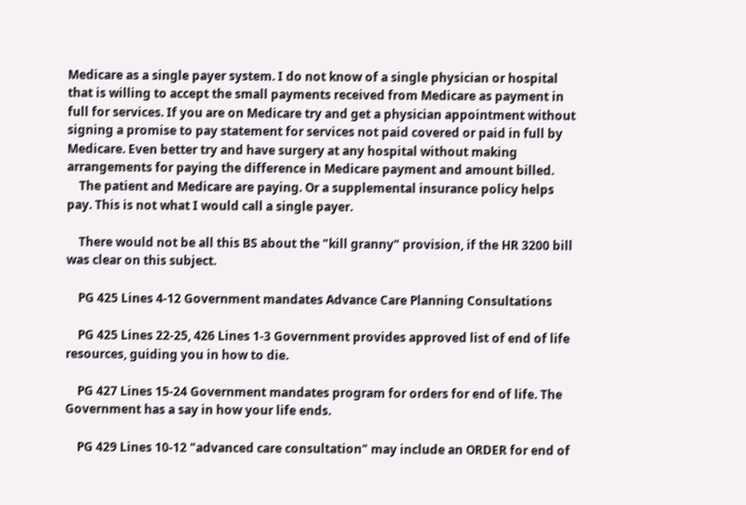Medicare as a single payer system. I do not know of a single physician or hospital that is willing to accept the small payments received from Medicare as payment in full for services. If you are on Medicare try and get a physician appointment without signing a promise to pay statement for services not paid covered or paid in full by Medicare. Even better try and have surgery at any hospital without making arrangements for paying the difference in Medicare payment and amount billed.
    The patient and Medicare are paying. Or a supplemental insurance policy helps pay. This is not what I would call a single payer.

    There would not be all this BS about the "kill granny" provision, if the HR 3200 bill was clear on this subject.

    PG 425 Lines 4-12 Government mandates Advance Care Planning Consultations

    PG 425 Lines 22-25, 426 Lines 1-3 Government provides approved list of end of life resources, guiding you in how to die.

    PG 427 Lines 15-24 Government mandates program for orders for end of life. The Government has a say in how your life ends.

    PG 429 Lines 10-12 "advanced care consultation" may include an ORDER for end of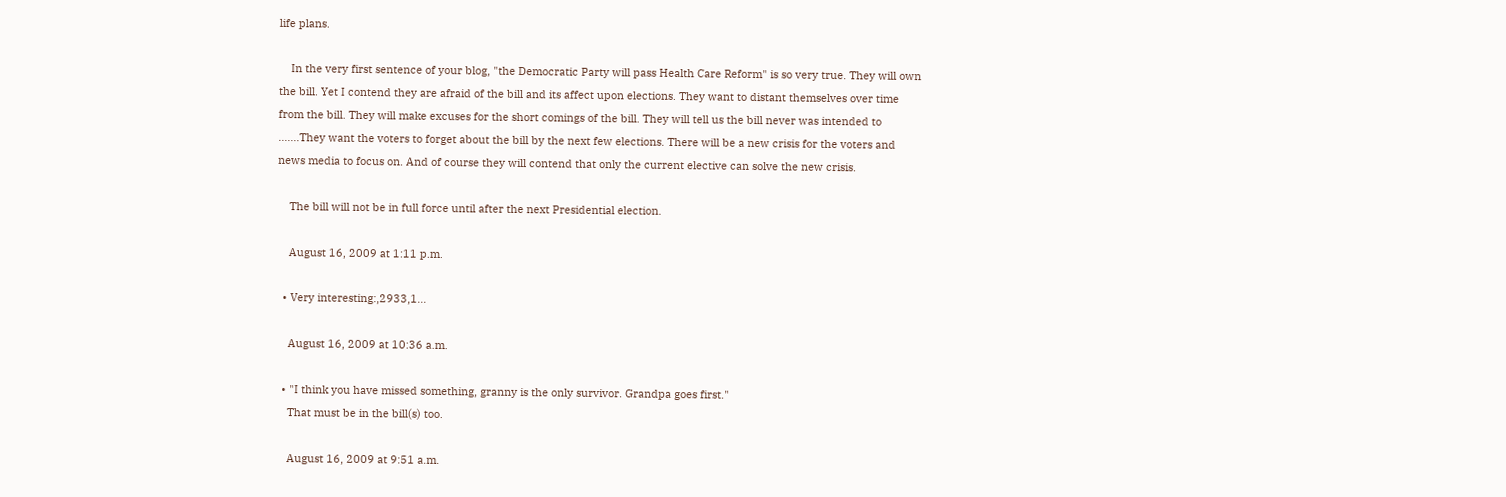life plans.

    In the very first sentence of your blog, "the Democratic Party will pass Health Care Reform" is so very true. They will own the bill. Yet I contend they are afraid of the bill and its affect upon elections. They want to distant themselves over time from the bill. They will make excuses for the short comings of the bill. They will tell us the bill never was intended to .......They want the voters to forget about the bill by the next few elections. There will be a new crisis for the voters and news media to focus on. And of course they will contend that only the current elective can solve the new crisis.

    The bill will not be in full force until after the next Presidential election.

    August 16, 2009 at 1:11 p.m.

  • Very interesting:,2933,1...

    August 16, 2009 at 10:36 a.m.

  • "I think you have missed something, granny is the only survivor. Grandpa goes first."
    That must be in the bill(s) too.

    August 16, 2009 at 9:51 a.m.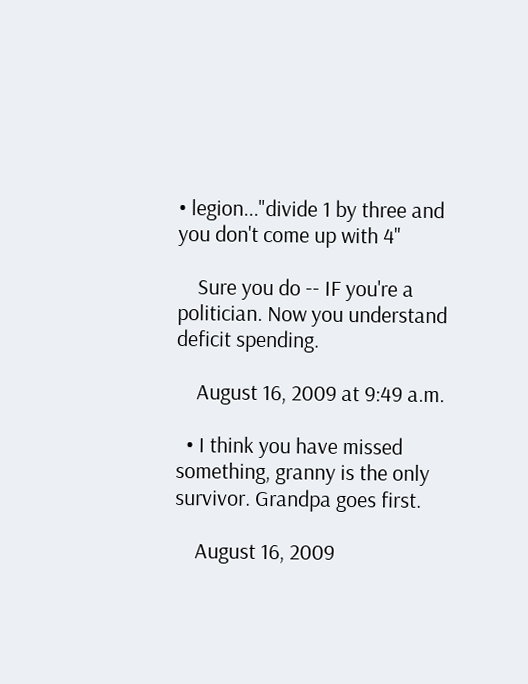• legion..."divide 1 by three and you don't come up with 4"

    Sure you do -- IF you're a politician. Now you understand deficit spending.

    August 16, 2009 at 9:49 a.m.

  • I think you have missed something, granny is the only survivor. Grandpa goes first.

    August 16, 2009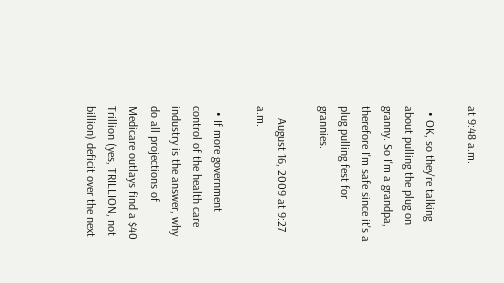at 9:48 a.m.

  • OK, so they're talking about pulling the plug on granny. So I'm a grandpa, therefore I'm safe since it's a plug pulling fest for grannies.

    August 16, 2009 at 9:27 a.m.

  • If more government control of the health care industry is the answer, why do all projections of Medicare outlays find a $40 Trillion (yes, TRILLION, not billion) deficit over the next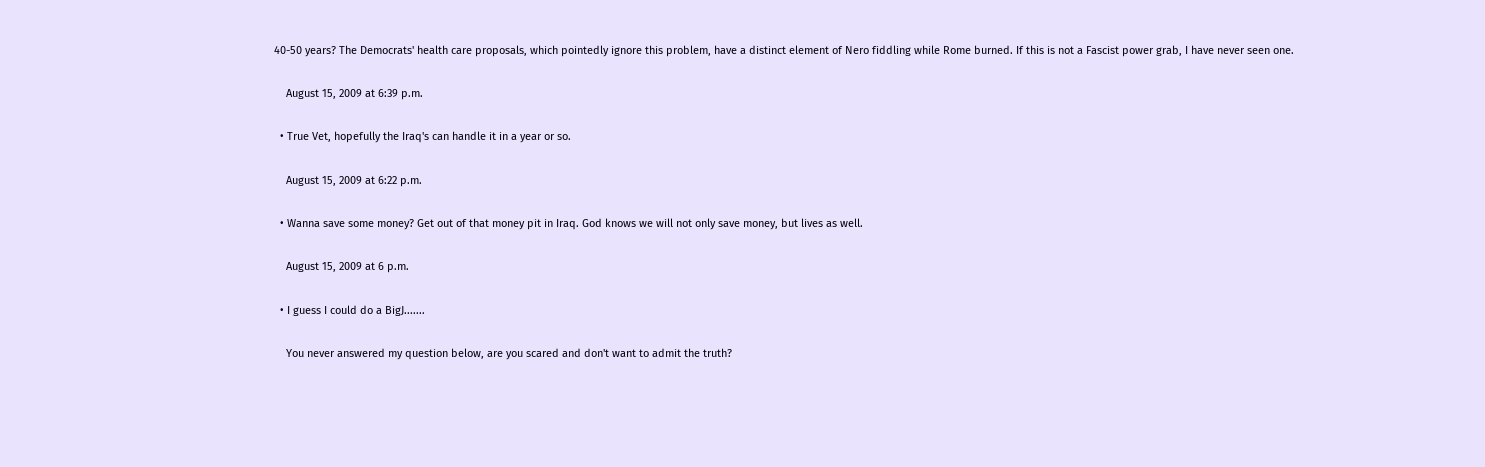40-50 years? The Democrats' health care proposals, which pointedly ignore this problem, have a distinct element of Nero fiddling while Rome burned. If this is not a Fascist power grab, I have never seen one.

    August 15, 2009 at 6:39 p.m.

  • True Vet, hopefully the Iraq's can handle it in a year or so.

    August 15, 2009 at 6:22 p.m.

  • Wanna save some money? Get out of that money pit in Iraq. God knows we will not only save money, but lives as well.

    August 15, 2009 at 6 p.m.

  • I guess I could do a BigJ.......

    You never answered my question below, are you scared and don't want to admit the truth?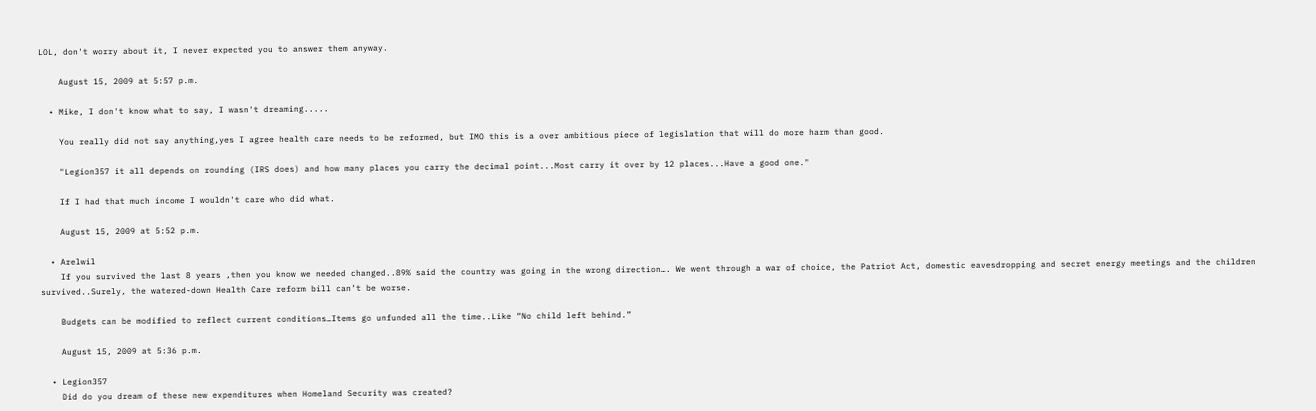LOL, don't worry about it, I never expected you to answer them anyway.

    August 15, 2009 at 5:57 p.m.

  • Mike, I don't know what to say, I wasn't dreaming.....

    You really did not say anything,yes I agree health care needs to be reformed, but IMO this is a over ambitious piece of legislation that will do more harm than good.

    "Legion357 it all depends on rounding (IRS does) and how many places you carry the decimal point...Most carry it over by 12 places...Have a good one."

    If I had that much income I wouldn't care who did what.

    August 15, 2009 at 5:52 p.m.

  • Arelwil
    If you survived the last 8 years ,then you know we needed changed..89% said the country was going in the wrong direction…. We went through a war of choice, the Patriot Act, domestic eavesdropping and secret energy meetings and the children survived..Surely, the watered-down Health Care reform bill can’t be worse.

    Budgets can be modified to reflect current conditions…Items go unfunded all the time..Like “No child left behind.”

    August 15, 2009 at 5:36 p.m.

  • Legion357
    Did do you dream of these new expenditures when Homeland Security was created?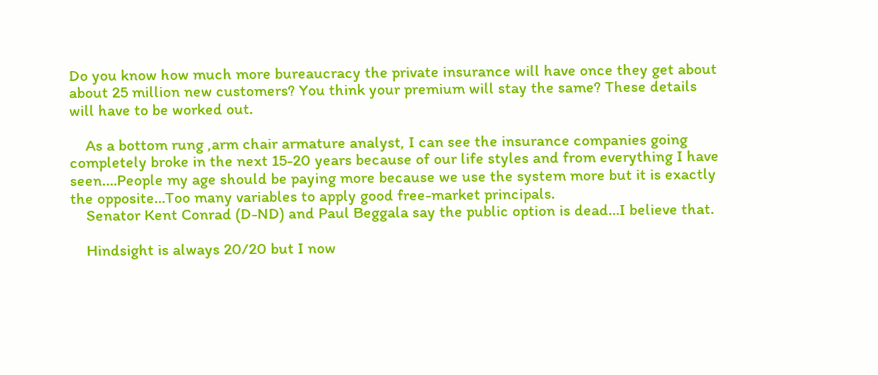Do you know how much more bureaucracy the private insurance will have once they get about about 25 million new customers? You think your premium will stay the same? These details will have to be worked out.

    As a bottom rung ,arm chair armature analyst, I can see the insurance companies going completely broke in the next 15-20 years because of our life styles and from everything I have seen.…People my age should be paying more because we use the system more but it is exactly the opposite…Too many variables to apply good free-market principals.
    Senator Kent Conrad (D-ND) and Paul Beggala say the public option is dead…I believe that.

    Hindsight is always 20/20 but I now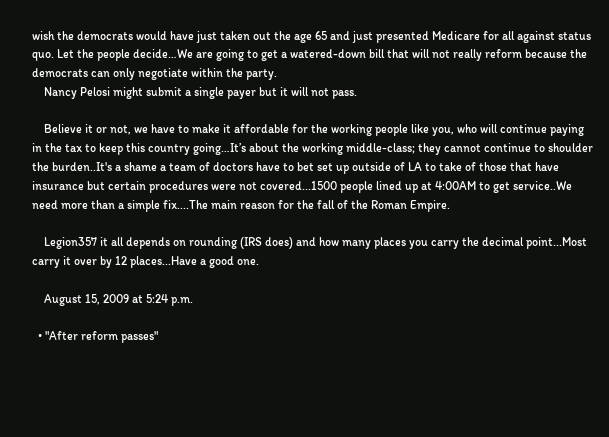wish the democrats would have just taken out the age 65 and just presented Medicare for all against status quo. Let the people decide…We are going to get a watered-down bill that will not really reform because the democrats can only negotiate within the party.
    Nancy Pelosi might submit a single payer but it will not pass.

    Believe it or not, we have to make it affordable for the working people like you, who will continue paying in the tax to keep this country going…It’s about the working middle-class; they cannot continue to shoulder the burden..It's a shame a team of doctors have to bet set up outside of LA to take of those that have insurance but certain procedures were not covered...1500 people lined up at 4:00AM to get service..We need more than a simple fix....The main reason for the fall of the Roman Empire.

    Legion357 it all depends on rounding (IRS does) and how many places you carry the decimal point...Most carry it over by 12 places...Have a good one.

    August 15, 2009 at 5:24 p.m.

  • "After reform passes"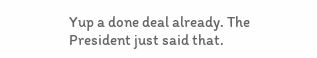Yup a done deal already. The President just said that.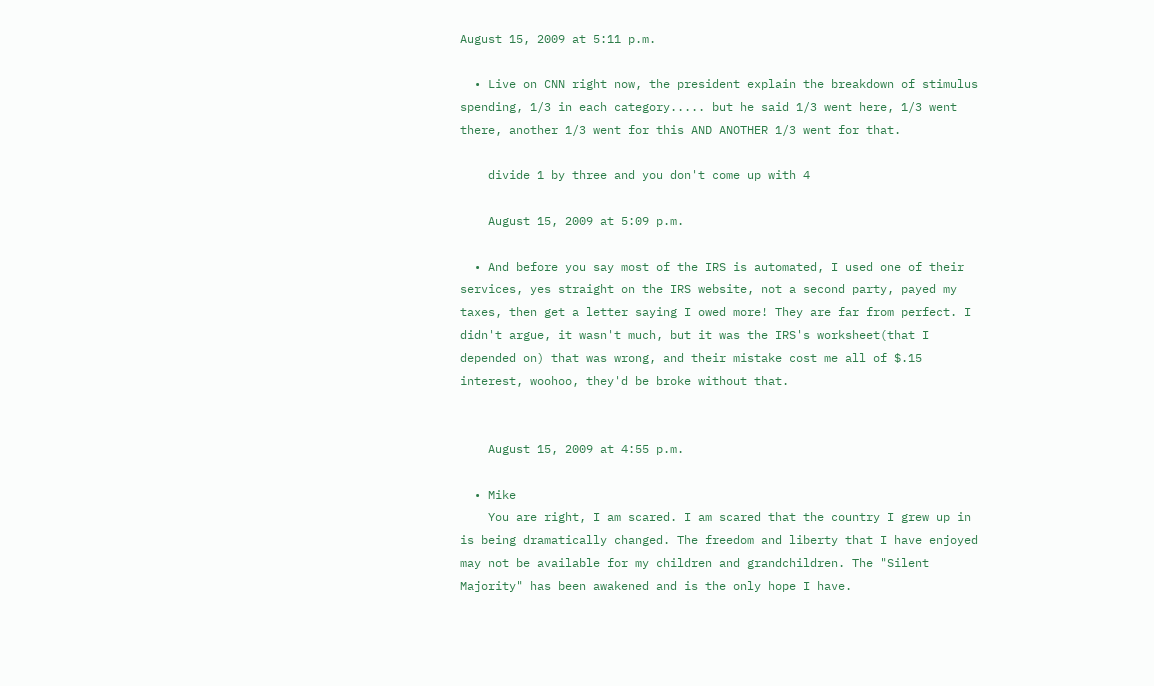August 15, 2009 at 5:11 p.m.

  • Live on CNN right now, the president explain the breakdown of stimulus spending, 1/3 in each category..... but he said 1/3 went here, 1/3 went there, another 1/3 went for this AND ANOTHER 1/3 went for that.

    divide 1 by three and you don't come up with 4

    August 15, 2009 at 5:09 p.m.

  • And before you say most of the IRS is automated, I used one of their services, yes straight on the IRS website, not a second party, payed my taxes, then get a letter saying I owed more! They are far from perfect. I didn't argue, it wasn't much, but it was the IRS's worksheet(that I depended on) that was wrong, and their mistake cost me all of $.15 interest, woohoo, they'd be broke without that.


    August 15, 2009 at 4:55 p.m.

  • Mike
    You are right, I am scared. I am scared that the country I grew up in is being dramatically changed. The freedom and liberty that I have enjoyed may not be available for my children and grandchildren. The "Silent Majority" has been awakened and is the only hope I have.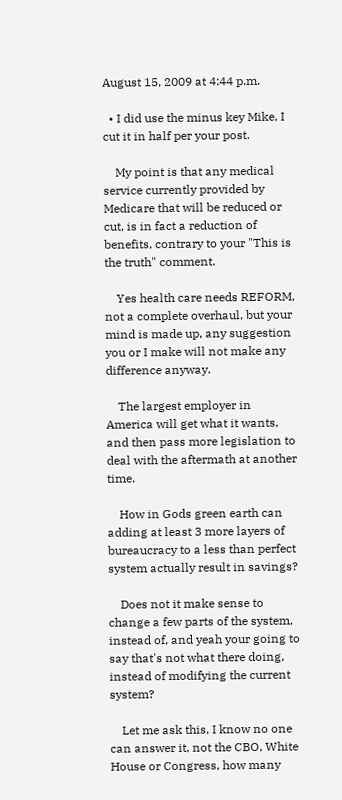August 15, 2009 at 4:44 p.m.

  • I did use the minus key Mike, I cut it in half per your post.

    My point is that any medical service currently provided by Medicare that will be reduced or cut, is in fact a reduction of benefits, contrary to your "This is the truth" comment.

    Yes health care needs REFORM, not a complete overhaul, but your mind is made up, any suggestion you or I make will not make any difference anyway.

    The largest employer in America will get what it wants, and then pass more legislation to deal with the aftermath at another time.

    How in Gods green earth can adding at least 3 more layers of bureaucracy to a less than perfect system actually result in savings?

    Does not it make sense to change a few parts of the system, instead of, and yeah your going to say that's not what there doing, instead of modifying the current system?

    Let me ask this, I know no one can answer it, not the CBO, White House or Congress, how many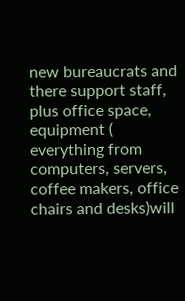new bureaucrats and there support staff, plus office space, equipment ( everything from computers, servers, coffee makers, office chairs and desks)will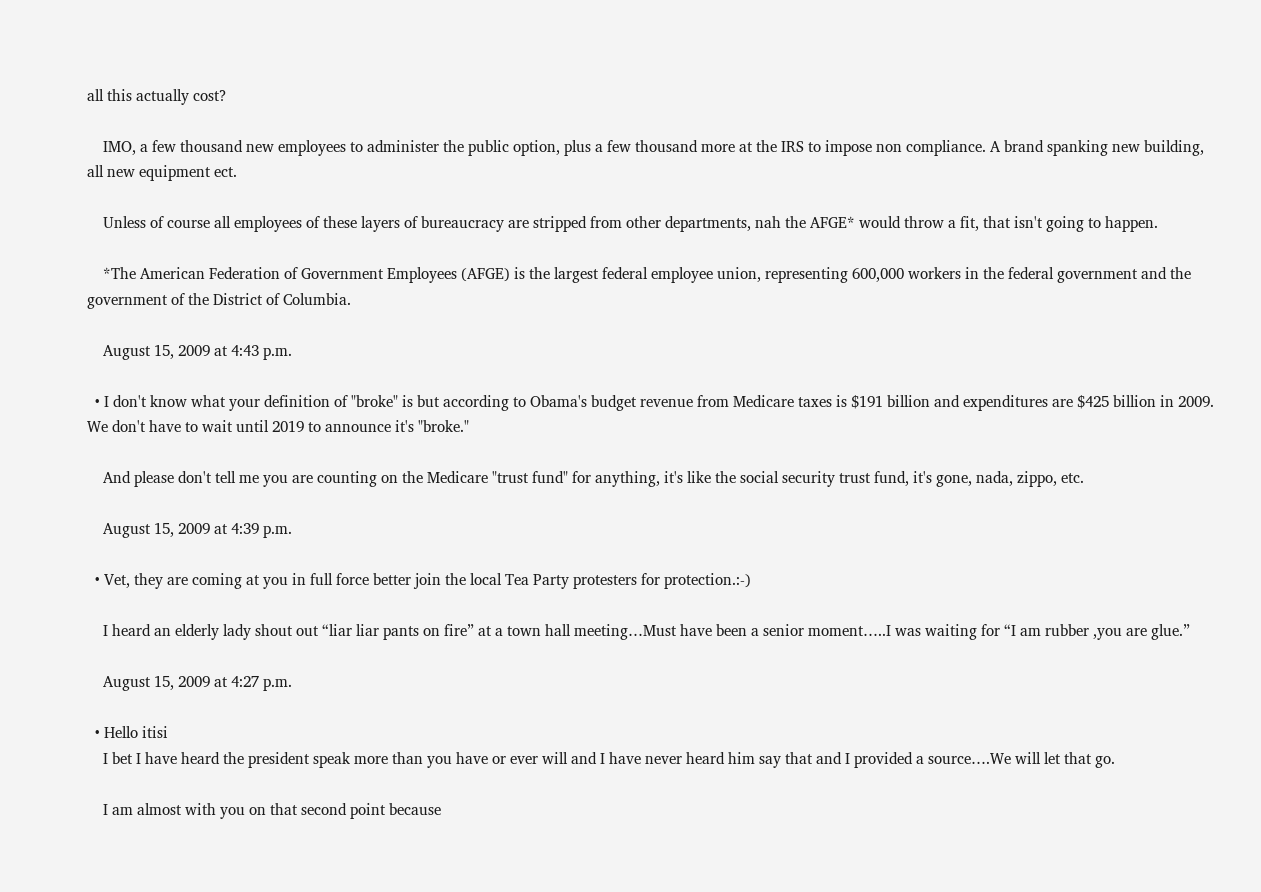all this actually cost?

    IMO, a few thousand new employees to administer the public option, plus a few thousand more at the IRS to impose non compliance. A brand spanking new building, all new equipment ect.

    Unless of course all employees of these layers of bureaucracy are stripped from other departments, nah the AFGE* would throw a fit, that isn't going to happen.

    *The American Federation of Government Employees (AFGE) is the largest federal employee union, representing 600,000 workers in the federal government and the government of the District of Columbia.

    August 15, 2009 at 4:43 p.m.

  • I don't know what your definition of "broke" is but according to Obama's budget revenue from Medicare taxes is $191 billion and expenditures are $425 billion in 2009. We don't have to wait until 2019 to announce it's "broke."

    And please don't tell me you are counting on the Medicare "trust fund" for anything, it's like the social security trust fund, it's gone, nada, zippo, etc.

    August 15, 2009 at 4:39 p.m.

  • Vet, they are coming at you in full force better join the local Tea Party protesters for protection.:-)

    I heard an elderly lady shout out “liar liar pants on fire” at a town hall meeting…Must have been a senior moment…..I was waiting for “I am rubber ,you are glue.”

    August 15, 2009 at 4:27 p.m.

  • Hello itisi
    I bet I have heard the president speak more than you have or ever will and I have never heard him say that and I provided a source….We will let that go.

    I am almost with you on that second point because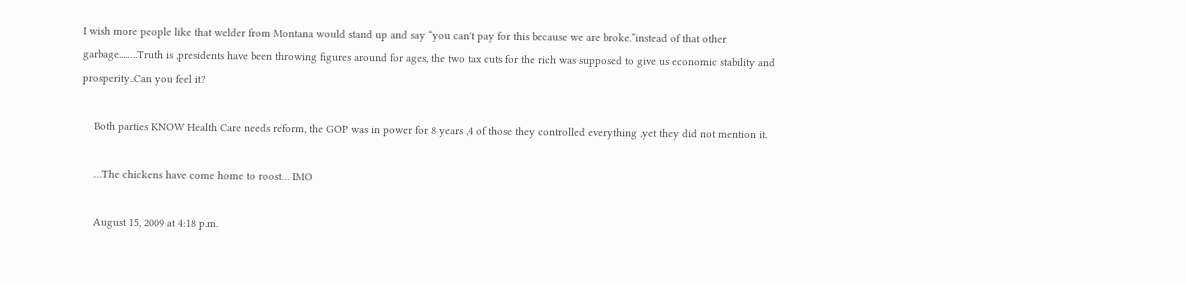I wish more people like that welder from Montana would stand up and say “you can't pay for this because we are broke.”instead of that other garbage....….Truth is ,presidents have been throwing figures around for ages, the two tax cuts for the rich was supposed to give us economic stability and prosperity..Can you feel it?

    Both parties KNOW Health Care needs reform, the GOP was in power for 8 years ,4 of those they controlled everything ,yet they did not mention it.

    …The chickens have come home to roost… IMO

    August 15, 2009 at 4:18 p.m.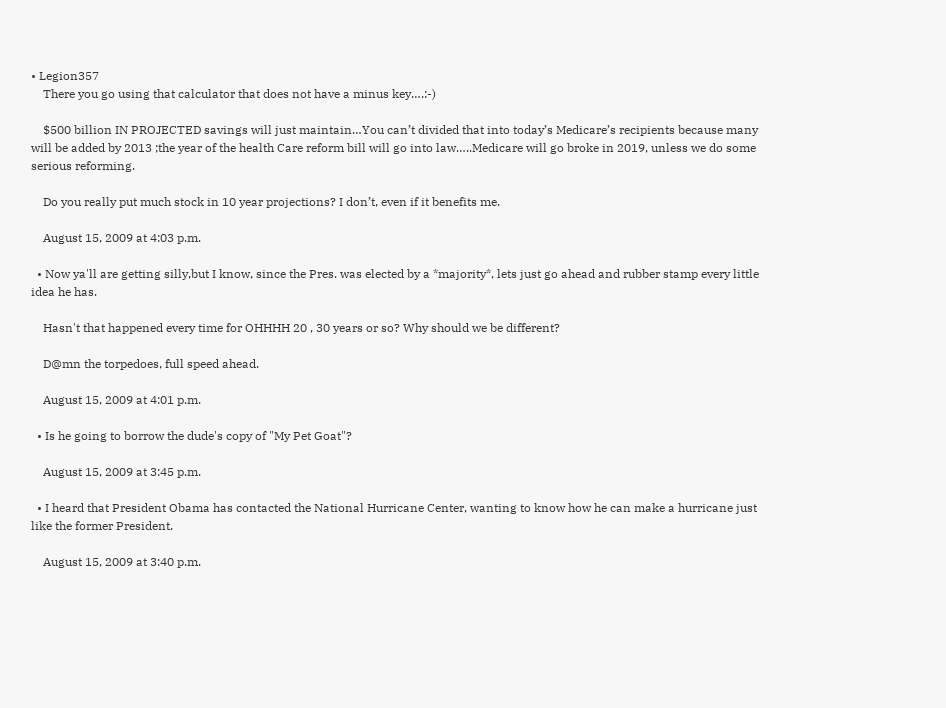• Legion357
    There you go using that calculator that does not have a minus key….:-)

    $500 billion IN PROJECTED savings will just maintain…You can’t divided that into today’s Medicare’s recipients because many will be added by 2013 ;the year of the health Care reform bill will go into law…..Medicare will go broke in 2019, unless we do some serious reforming.

    Do you really put much stock in 10 year projections? I don’t, even if it benefits me.

    August 15, 2009 at 4:03 p.m.

  • Now ya'll are getting silly,but I know, since the Pres. was elected by a *majority*, lets just go ahead and rubber stamp every little idea he has.

    Hasn't that happened every time for OHHHH 20 , 30 years or so? Why should we be different?

    D@mn the torpedoes, full speed ahead.

    August 15, 2009 at 4:01 p.m.

  • Is he going to borrow the dude's copy of "My Pet Goat"?

    August 15, 2009 at 3:45 p.m.

  • I heard that President Obama has contacted the National Hurricane Center, wanting to know how he can make a hurricane just like the former President.

    August 15, 2009 at 3:40 p.m.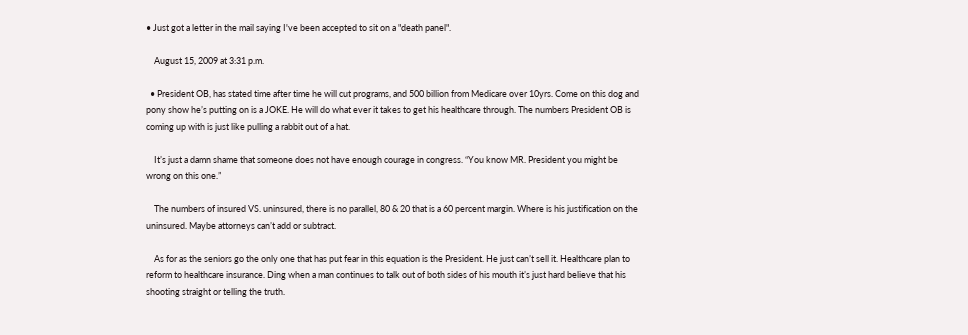• Just got a letter in the mail saying I've been accepted to sit on a "death panel".

    August 15, 2009 at 3:31 p.m.

  • President OB, has stated time after time he will cut programs, and 500 billion from Medicare over 10yrs. Come on this dog and pony show he’s putting on is a JOKE. He will do what ever it takes to get his healthcare through. The numbers President OB is coming up with is just like pulling a rabbit out of a hat.

    It’s just a damn shame that someone does not have enough courage in congress. “You know MR. President you might be wrong on this one.”

    The numbers of insured VS. uninsured, there is no parallel, 80 & 20 that is a 60 percent margin. Where is his justification on the uninsured. Maybe attorneys can’t add or subtract.

    As for as the seniors go the only one that has put fear in this equation is the President. He just can’t sell it. Healthcare plan to reform to healthcare insurance. Ding when a man continues to talk out of both sides of his mouth it’s just hard believe that his shooting straight or telling the truth.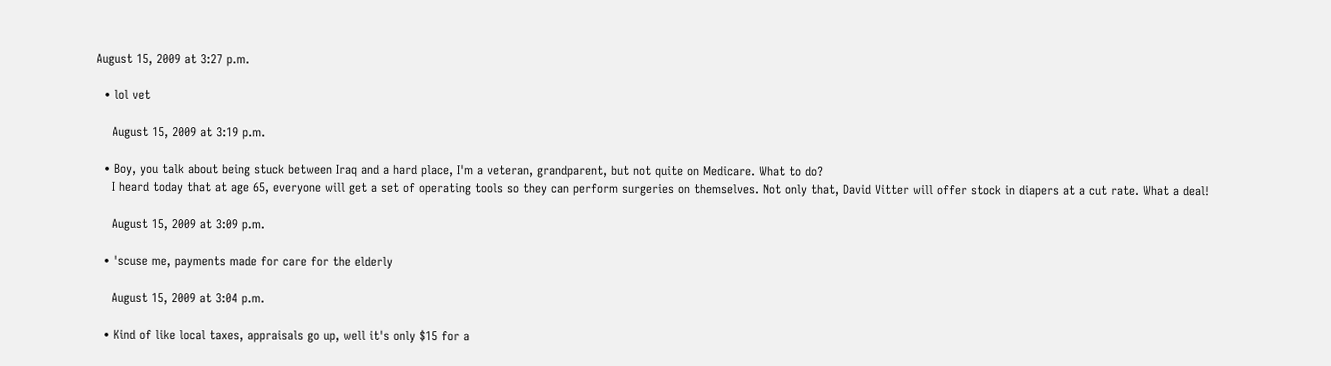August 15, 2009 at 3:27 p.m.

  • lol vet

    August 15, 2009 at 3:19 p.m.

  • Boy, you talk about being stuck between Iraq and a hard place, I'm a veteran, grandparent, but not quite on Medicare. What to do?
    I heard today that at age 65, everyone will get a set of operating tools so they can perform surgeries on themselves. Not only that, David Vitter will offer stock in diapers at a cut rate. What a deal!

    August 15, 2009 at 3:09 p.m.

  • 'scuse me, payments made for care for the elderly

    August 15, 2009 at 3:04 p.m.

  • Kind of like local taxes, appraisals go up, well it's only $15 for a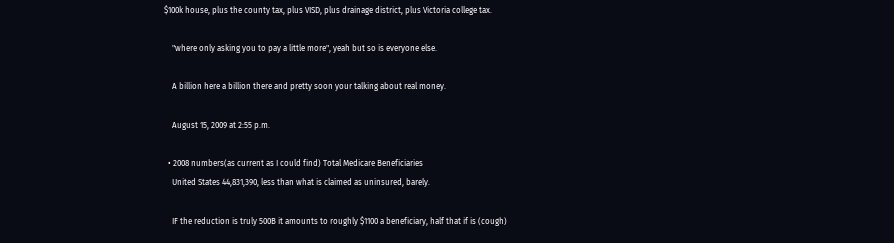$100k house, plus the county tax, plus VISD, plus drainage district, plus Victoria college tax.

    "where only asking you to pay a little more", yeah but so is everyone else.

    A billion here a billion there and pretty soon your talking about real money.

    August 15, 2009 at 2:55 p.m.

  • 2008 numbers(as current as I could find) Total Medicare Beneficiaries
    United States 44,831,390, less than what is claimed as uninsured, barely.

    IF the reduction is truly 500B it amounts to roughly $1100 a beneficiary, half that if is (cough)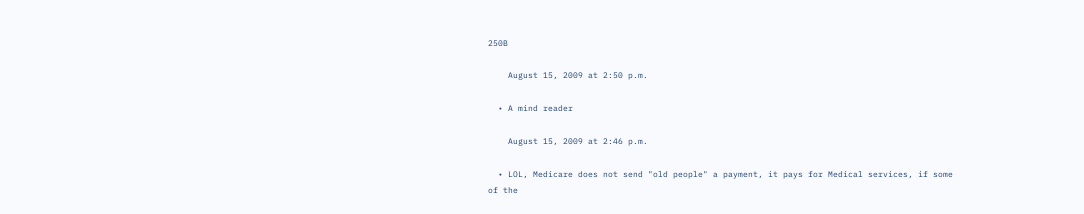250B

    August 15, 2009 at 2:50 p.m.

  • A mind reader

    August 15, 2009 at 2:46 p.m.

  • LOL, Medicare does not send "old people" a payment, it pays for Medical services, if some of the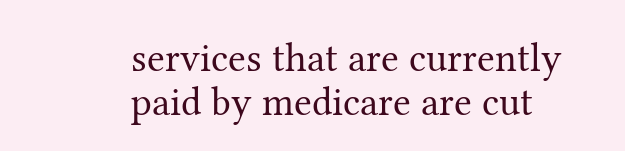services that are currently paid by medicare are cut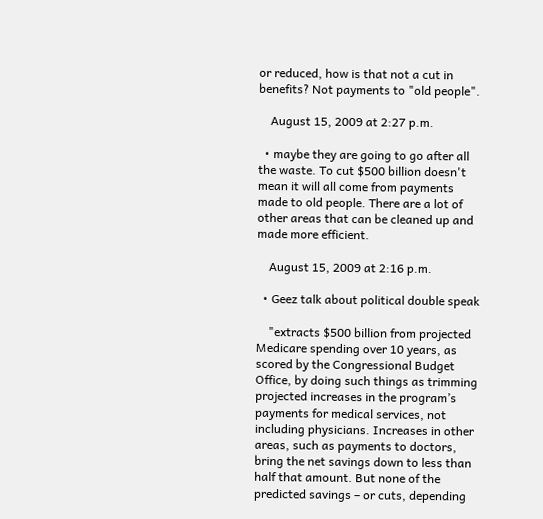or reduced, how is that not a cut in benefits? Not payments to "old people".

    August 15, 2009 at 2:27 p.m.

  • maybe they are going to go after all the waste. To cut $500 billion doesn't mean it will all come from payments made to old people. There are a lot of other areas that can be cleaned up and made more efficient.

    August 15, 2009 at 2:16 p.m.

  • Geez talk about political double speak

    "extracts $500 billion from projected Medicare spending over 10 years, as scored by the Congressional Budget Office, by doing such things as trimming projected increases in the program’s payments for medical services, not including physicians. Increases in other areas, such as payments to doctors, bring the net savings down to less than half that amount. But none of the predicted savings – or cuts, depending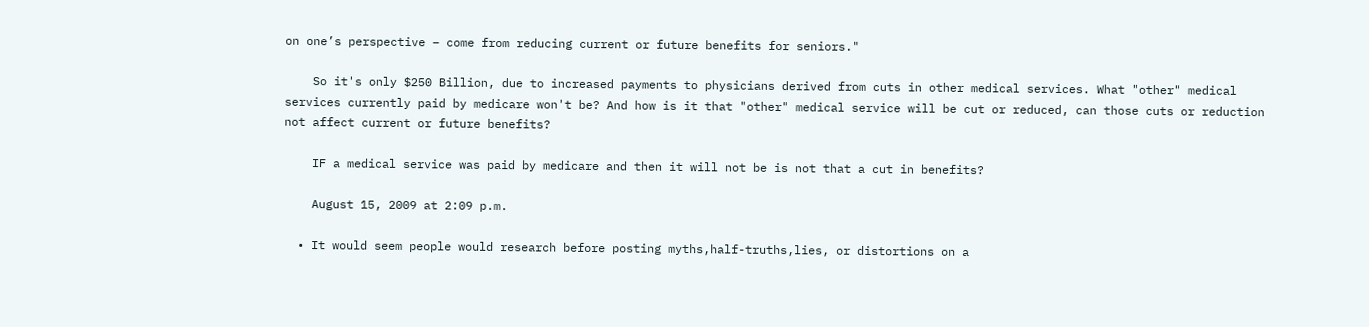on one’s perspective – come from reducing current or future benefits for seniors."

    So it's only $250 Billion, due to increased payments to physicians derived from cuts in other medical services. What "other" medical services currently paid by medicare won't be? And how is it that "other" medical service will be cut or reduced, can those cuts or reduction not affect current or future benefits?

    IF a medical service was paid by medicare and then it will not be is not that a cut in benefits?

    August 15, 2009 at 2:09 p.m.

  • It would seem people would research before posting myths,half-truths,lies, or distortions on a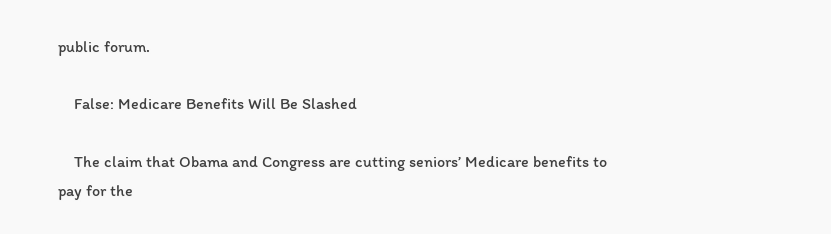public forum.

    False: Medicare Benefits Will Be Slashed

    The claim that Obama and Congress are cutting seniors’ Medicare benefits to pay for the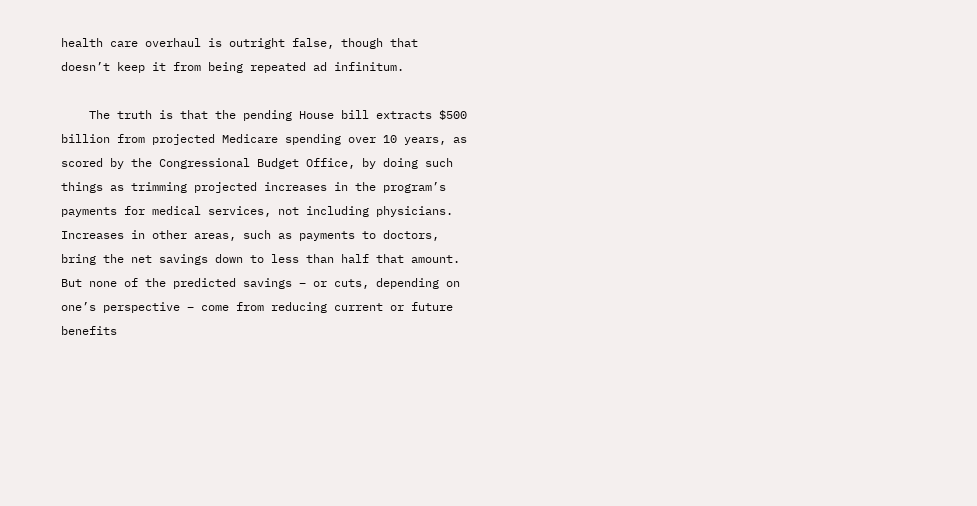health care overhaul is outright false, though that doesn’t keep it from being repeated ad infinitum.

    The truth is that the pending House bill extracts $500 billion from projected Medicare spending over 10 years, as scored by the Congressional Budget Office, by doing such things as trimming projected increases in the program’s payments for medical services, not including physicians. Increases in other areas, such as payments to doctors, bring the net savings down to less than half that amount. But none of the predicted savings – or cuts, depending on one’s perspective – come from reducing current or future benefits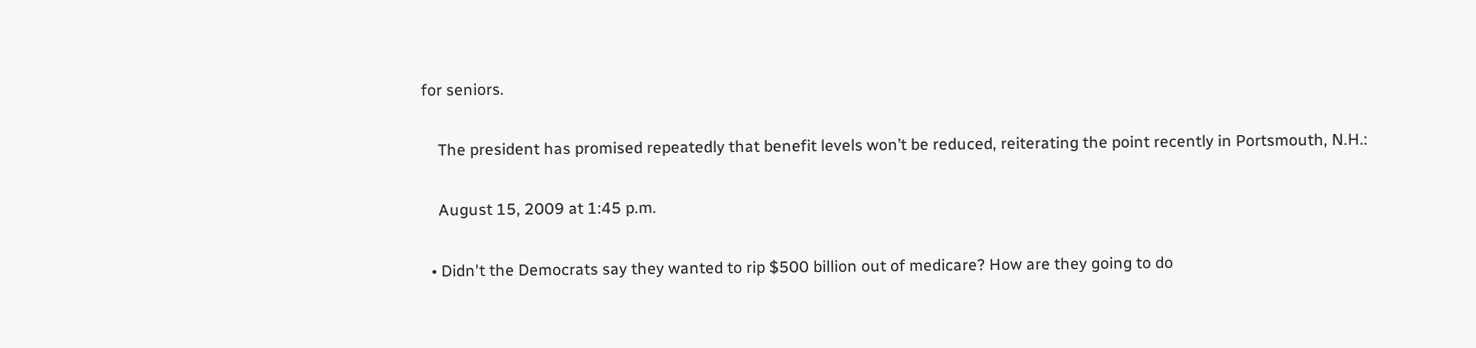for seniors.

    The president has promised repeatedly that benefit levels won’t be reduced, reiterating the point recently in Portsmouth, N.H.:

    August 15, 2009 at 1:45 p.m.

  • Didn't the Democrats say they wanted to rip $500 billion out of medicare? How are they going to do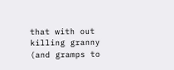that with out killing granny (and gramps to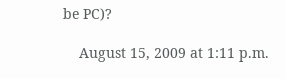be PC)?

    August 15, 2009 at 1:11 p.m.